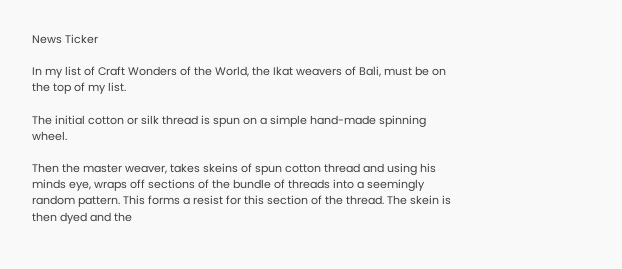News Ticker

In my list of Craft Wonders of the World, the Ikat weavers of Bali, must be on the top of my list.

The initial cotton or silk thread is spun on a simple hand-made spinning wheel.

Then the master weaver, takes skeins of spun cotton thread and using his minds eye, wraps off sections of the bundle of threads into a seemingly random pattern. This forms a resist for this section of the thread. The skein is then dyed and the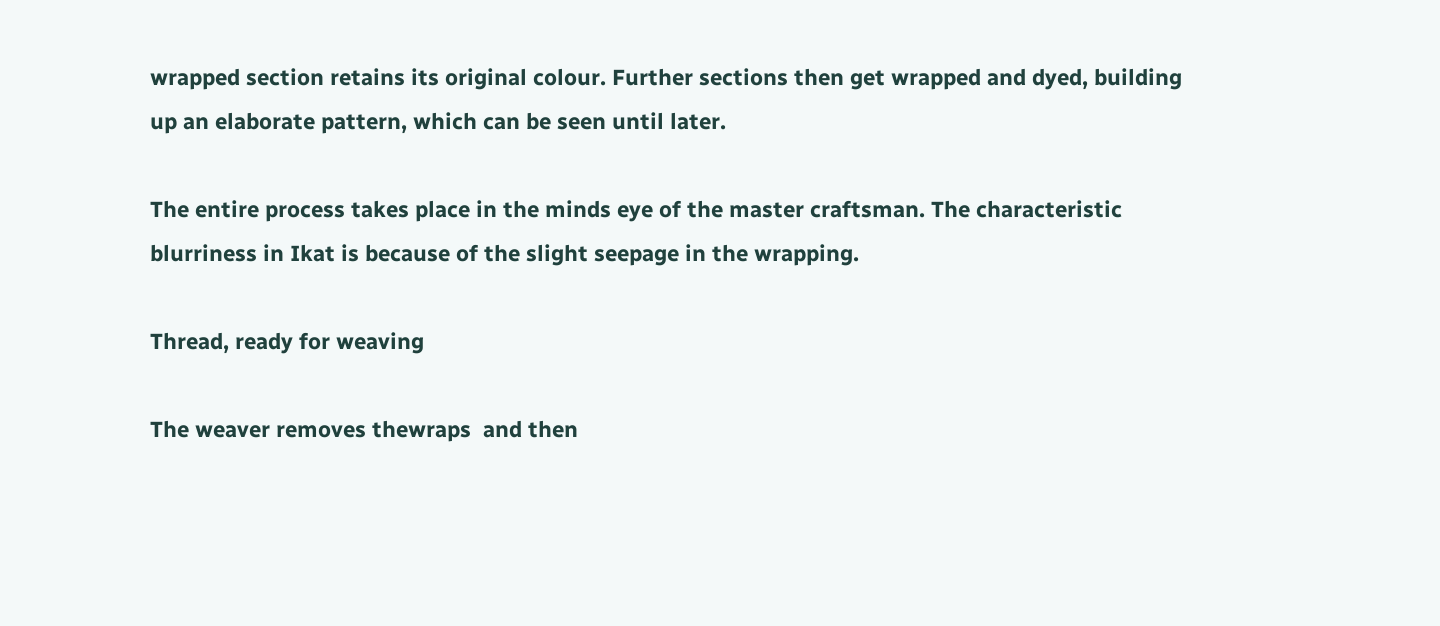wrapped section retains its original colour. Further sections then get wrapped and dyed, building up an elaborate pattern, which can be seen until later.

The entire process takes place in the minds eye of the master craftsman. The characteristic blurriness in Ikat is because of the slight seepage in the wrapping.

Thread, ready for weaving

The weaver removes thewraps  and then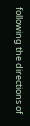following the directions of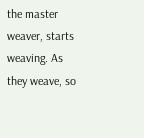the master weaver, starts weaving. As they weave, so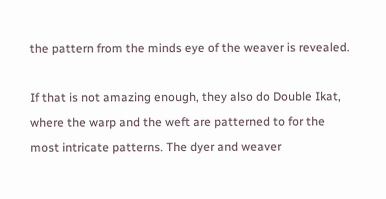the pattern from the minds eye of the weaver is revealed.

If that is not amazing enough, they also do Double Ikat, where the warp and the weft are patterned to for the most intricate patterns. The dyer and weaver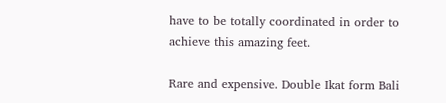have to be totally coordinated in order to achieve this amazing feet.

Rare and expensive. Double Ikat form Bali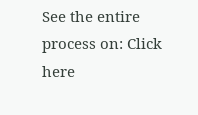See the entire process on: Click here